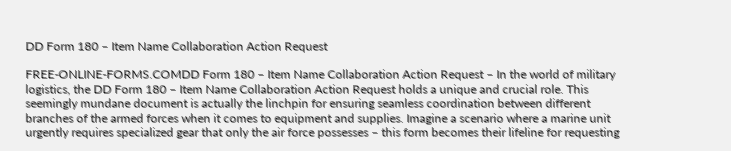DD Form 180 – Item Name Collaboration Action Request

FREE-ONLINE-FORMS.COMDD Form 180 – Item Name Collaboration Action Request – In the world of military logistics, the DD Form 180 – Item Name Collaboration Action Request holds a unique and crucial role. This seemingly mundane document is actually the linchpin for ensuring seamless coordination between different branches of the armed forces when it comes to equipment and supplies. Imagine a scenario where a marine unit urgently requires specialized gear that only the air force possesses – this form becomes their lifeline for requesting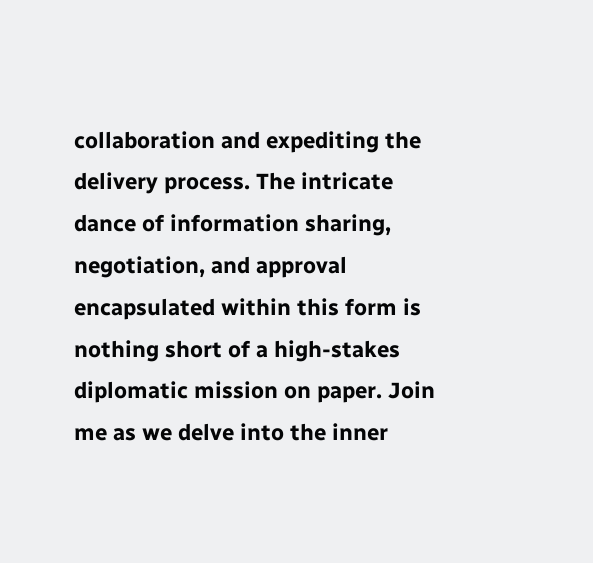collaboration and expediting the delivery process. The intricate dance of information sharing, negotiation, and approval encapsulated within this form is nothing short of a high-stakes diplomatic mission on paper. Join me as we delve into the inner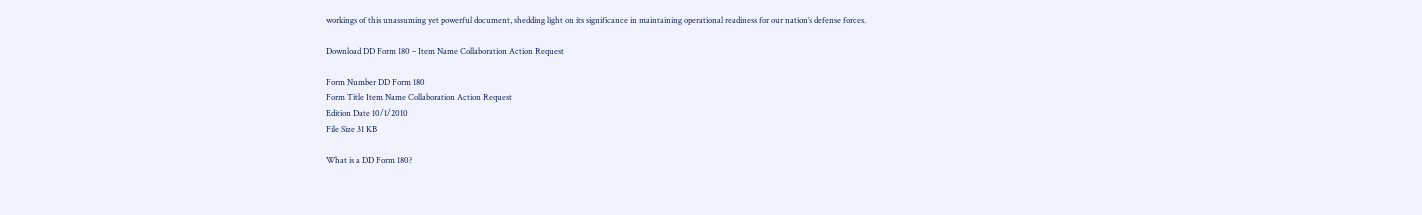workings of this unassuming yet powerful document, shedding light on its significance in maintaining operational readiness for our nation’s defense forces.

Download DD Form 180 – Item Name Collaboration Action Request

Form Number DD Form 180
Form Title Item Name Collaboration Action Request
Edition Date 10/1/2010
File Size 31 KB

What is a DD Form 180?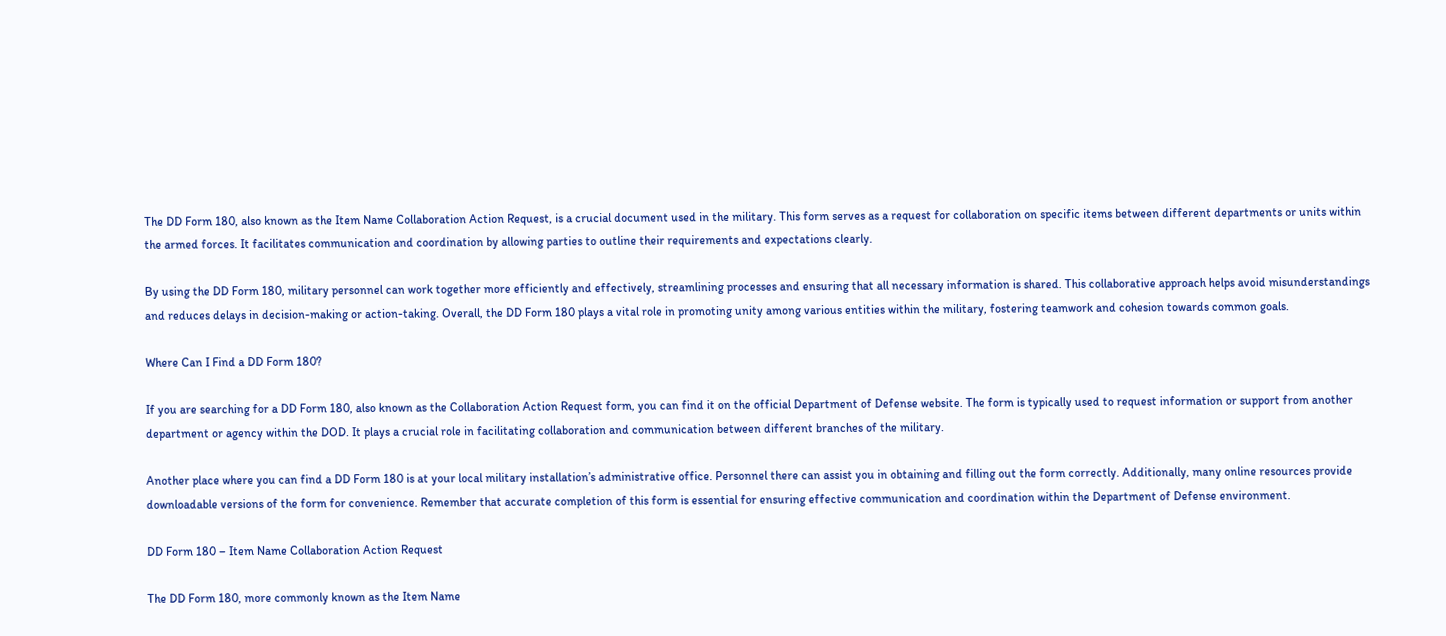The DD Form 180, also known as the Item Name Collaboration Action Request, is a crucial document used in the military. This form serves as a request for collaboration on specific items between different departments or units within the armed forces. It facilitates communication and coordination by allowing parties to outline their requirements and expectations clearly.

By using the DD Form 180, military personnel can work together more efficiently and effectively, streamlining processes and ensuring that all necessary information is shared. This collaborative approach helps avoid misunderstandings and reduces delays in decision-making or action-taking. Overall, the DD Form 180 plays a vital role in promoting unity among various entities within the military, fostering teamwork and cohesion towards common goals.

Where Can I Find a DD Form 180?

If you are searching for a DD Form 180, also known as the Collaboration Action Request form, you can find it on the official Department of Defense website. The form is typically used to request information or support from another department or agency within the DOD. It plays a crucial role in facilitating collaboration and communication between different branches of the military.

Another place where you can find a DD Form 180 is at your local military installation’s administrative office. Personnel there can assist you in obtaining and filling out the form correctly. Additionally, many online resources provide downloadable versions of the form for convenience. Remember that accurate completion of this form is essential for ensuring effective communication and coordination within the Department of Defense environment.

DD Form 180 – Item Name Collaboration Action Request

The DD Form 180, more commonly known as the Item Name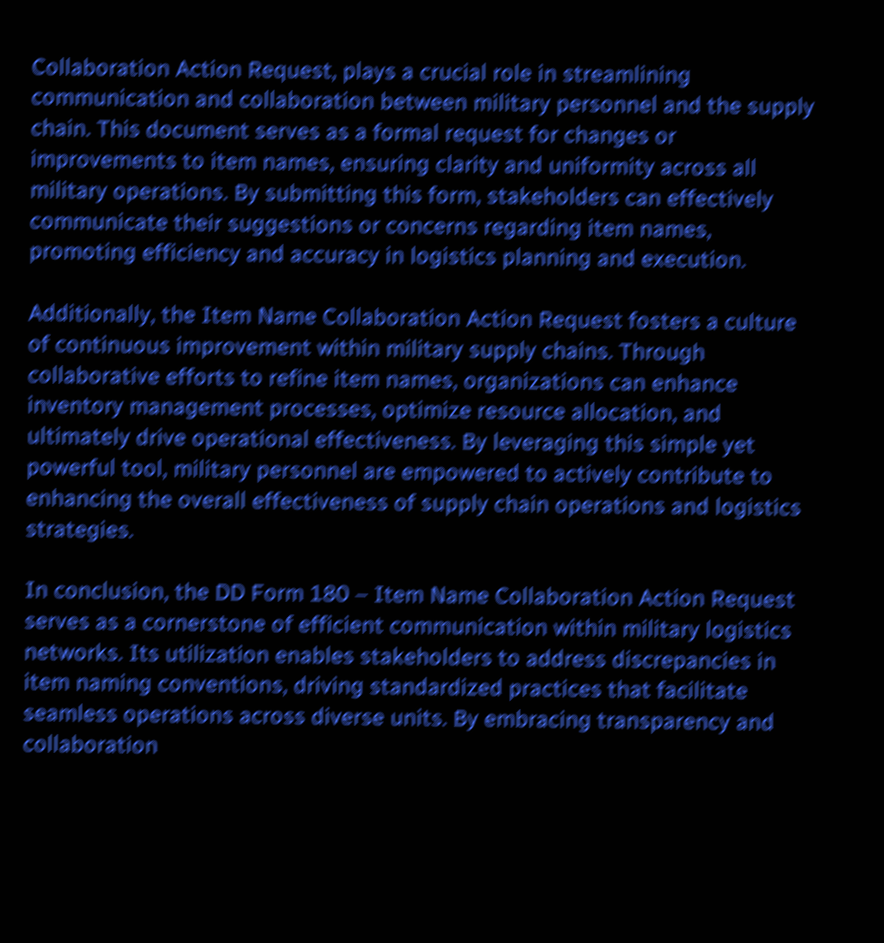Collaboration Action Request, plays a crucial role in streamlining communication and collaboration between military personnel and the supply chain. This document serves as a formal request for changes or improvements to item names, ensuring clarity and uniformity across all military operations. By submitting this form, stakeholders can effectively communicate their suggestions or concerns regarding item names, promoting efficiency and accuracy in logistics planning and execution.

Additionally, the Item Name Collaboration Action Request fosters a culture of continuous improvement within military supply chains. Through collaborative efforts to refine item names, organizations can enhance inventory management processes, optimize resource allocation, and ultimately drive operational effectiveness. By leveraging this simple yet powerful tool, military personnel are empowered to actively contribute to enhancing the overall effectiveness of supply chain operations and logistics strategies.

In conclusion, the DD Form 180 – Item Name Collaboration Action Request serves as a cornerstone of efficient communication within military logistics networks. Its utilization enables stakeholders to address discrepancies in item naming conventions, driving standardized practices that facilitate seamless operations across diverse units. By embracing transparency and collaboration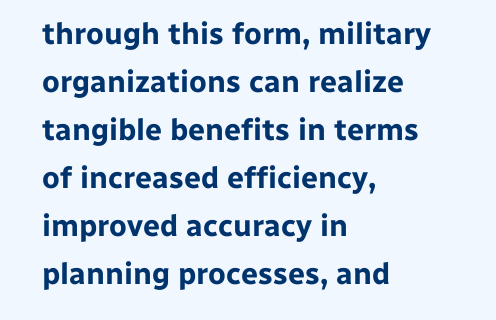through this form, military organizations can realize tangible benefits in terms of increased efficiency, improved accuracy in planning processes, and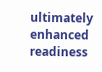ultimately enhanced readiness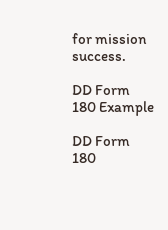for mission success.

DD Form 180 Example

DD Form 180